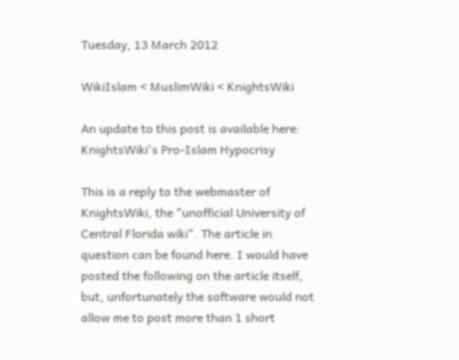Tuesday, 13 March 2012

WikiIslam < MuslimWiki < KnightsWiki

An update to this post is available here: KnightsWiki's Pro-Islam Hypocrisy

This is a reply to the webmaster of KnightsWiki, the "unofficial University of Central Florida wiki". The article in question can be found here. I would have posted the following on the article itself, but, unfortunately the software would not allow me to post more than 1 short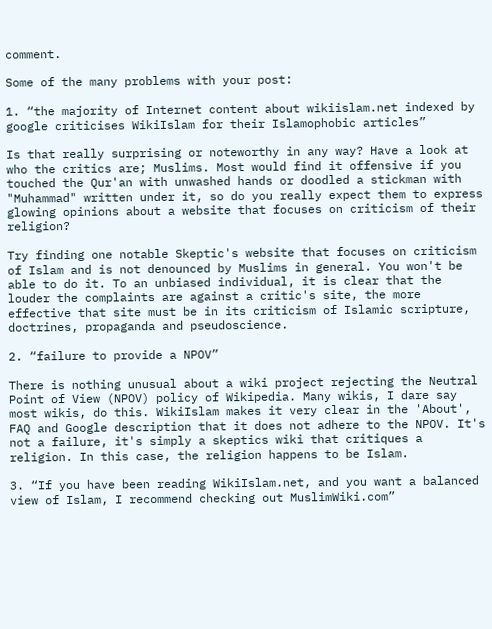comment.

Some of the many problems with your post:

1. “the majority of Internet content about wikiislam.net indexed by google criticises WikiIslam for their Islamophobic articles”

Is that really surprising or noteworthy in any way? Have a look at who the critics are; Muslims. Most would find it offensive if you touched the Qur'an with unwashed hands or doodled a stickman with "Muhammad" written under it, so do you really expect them to express glowing opinions about a website that focuses on criticism of their religion?

Try finding one notable Skeptic's website that focuses on criticism of Islam and is not denounced by Muslims in general. You won't be able to do it. To an unbiased individual, it is clear that the louder the complaints are against a critic's site, the more effective that site must be in its criticism of Islamic scripture, doctrines, propaganda and pseudoscience.

2. “failure to provide a NPOV”

There is nothing unusual about a wiki project rejecting the Neutral Point of View (NPOV) policy of Wikipedia. Many wikis, I dare say most wikis, do this. WikiIslam makes it very clear in the 'About', FAQ and Google description that it does not adhere to the NPOV. It's not a failure, it's simply a skeptics wiki that critiques a religion. In this case, the religion happens to be Islam.

3. “If you have been reading WikiIslam.net, and you want a balanced view of Islam, I recommend checking out MuslimWiki.com”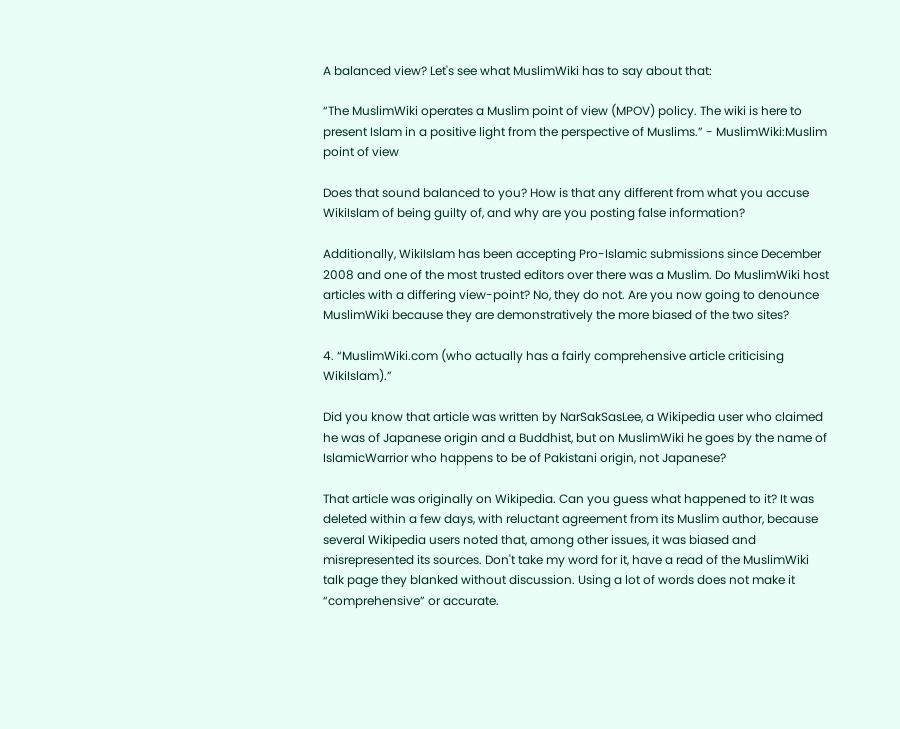A balanced view? Let's see what MuslimWiki has to say about that:

“The MuslimWiki operates a Muslim point of view (MPOV) policy. The wiki is here to present Islam in a positive light from the perspective of Muslims.” - MuslimWiki:Muslim point of view

Does that sound balanced to you? How is that any different from what you accuse WikiIslam of being guilty of, and why are you posting false information?

Additionally, WikiIslam has been accepting Pro-Islamic submissions since December 2008 and one of the most trusted editors over there was a Muslim. Do MuslimWiki host articles with a differing view-point? No, they do not. Are you now going to denounce MuslimWiki because they are demonstratively the more biased of the two sites?

4. “MuslimWiki.com (who actually has a fairly comprehensive article criticising WikiIslam).”

Did you know that article was written by NarSakSasLee, a Wikipedia user who claimed he was of Japanese origin and a Buddhist, but on MuslimWiki he goes by the name of IslamicWarrior who happens to be of Pakistani origin, not Japanese?

That article was originally on Wikipedia. Can you guess what happened to it? It was deleted within a few days, with reluctant agreement from its Muslim author, because several Wikipedia users noted that, among other issues, it was biased and misrepresented its sources. Don't take my word for it, have a read of the MuslimWiki talk page they blanked without discussion. Using a lot of words does not make it “comprehensive” or accurate.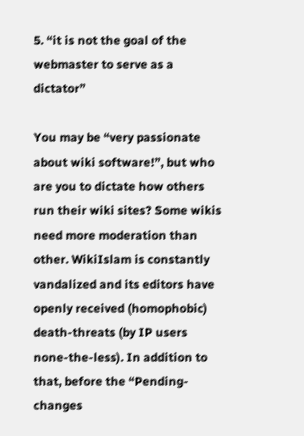5. “it is not the goal of the webmaster to serve as a dictator”

You may be “very passionate about wiki software!”, but who are you to dictate how others run their wiki sites? Some wikis need more moderation than other. WikiIslam is constantly vandalized and its editors have openly received (homophobic) death-threats (by IP users none-the-less). In addition to that, before the “Pending-changes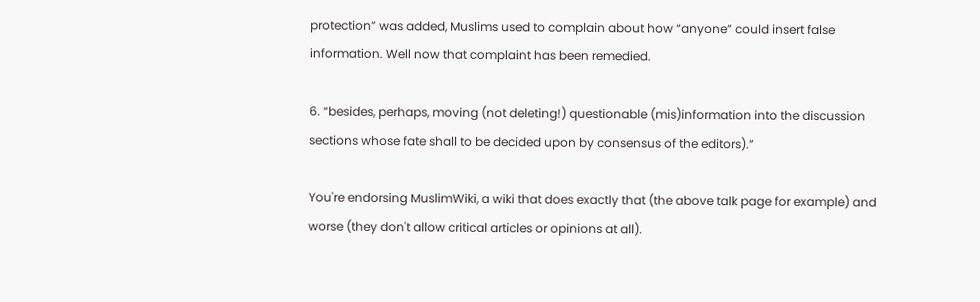protection” was added, Muslims used to complain about how “anyone” could insert false information. Well now that complaint has been remedied.

6. “besides, perhaps, moving (not deleting!) questionable (mis)information into the discussion sections whose fate shall to be decided upon by consensus of the editors).”

You're endorsing MuslimWiki, a wiki that does exactly that (the above talk page for example) and worse (they don't allow critical articles or opinions at all).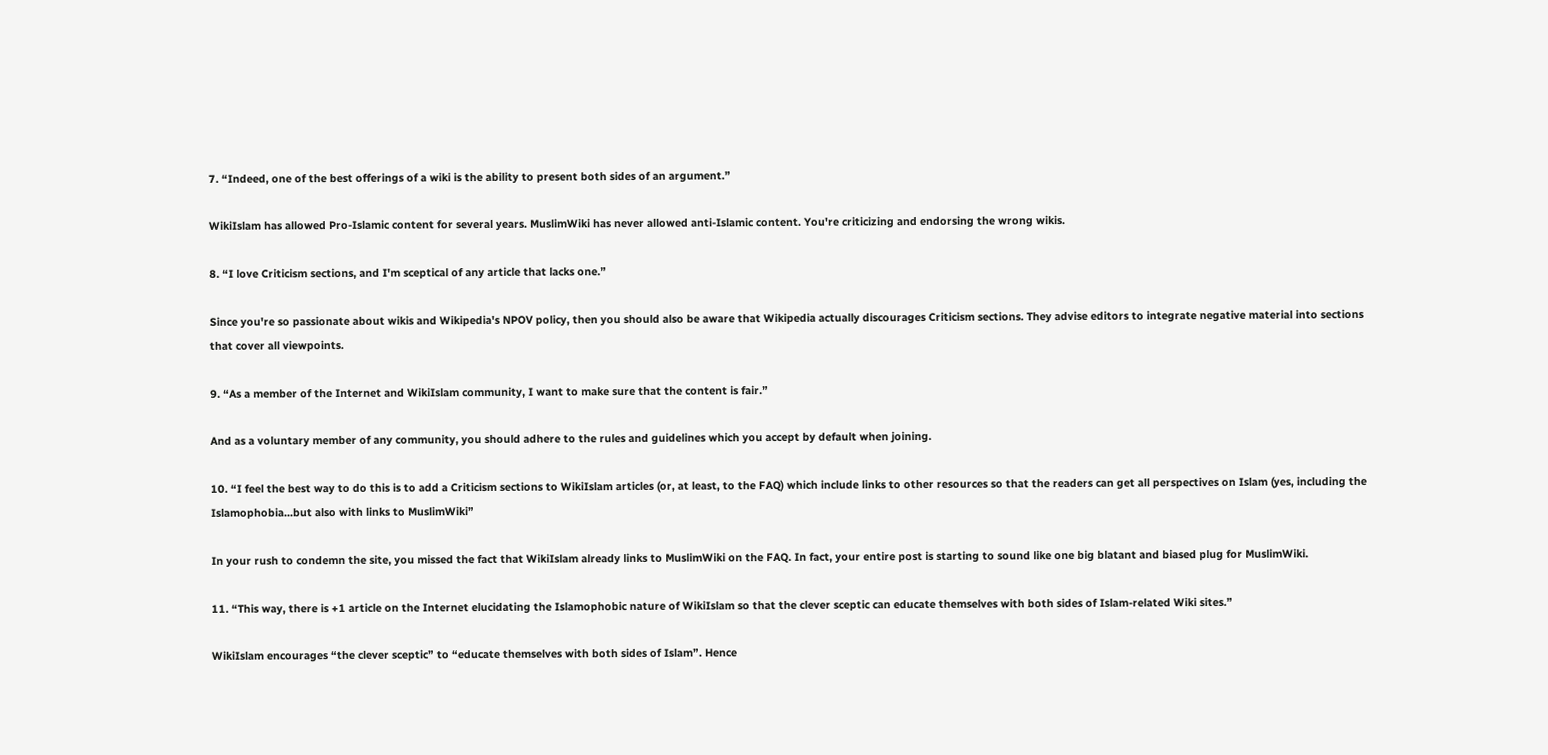7. “Indeed, one of the best offerings of a wiki is the ability to present both sides of an argument.”

WikiIslam has allowed Pro-Islamic content for several years. MuslimWiki has never allowed anti-Islamic content. You're criticizing and endorsing the wrong wikis.

8. “I love Criticism sections, and I'm sceptical of any article that lacks one.”

Since you're so passionate about wikis and Wikipedia's NPOV policy, then you should also be aware that Wikipedia actually discourages Criticism sections. They advise editors to integrate negative material into sections that cover all viewpoints.

9. “As a member of the Internet and WikiIslam community, I want to make sure that the content is fair.”

And as a voluntary member of any community, you should adhere to the rules and guidelines which you accept by default when joining.

10. “I feel the best way to do this is to add a Criticism sections to WikiIslam articles (or, at least, to the FAQ) which include links to other resources so that the readers can get all perspectives on Islam (yes, including the Islamophobia...but also with links to MuslimWiki”

In your rush to condemn the site, you missed the fact that WikiIslam already links to MuslimWiki on the FAQ. In fact, your entire post is starting to sound like one big blatant and biased plug for MuslimWiki.

11. “This way, there is +1 article on the Internet elucidating the Islamophobic nature of WikiIslam so that the clever sceptic can educate themselves with both sides of Islam-related Wiki sites.”

WikiIslam encourages “the clever sceptic” to “educate themselves with both sides of Islam”. Hence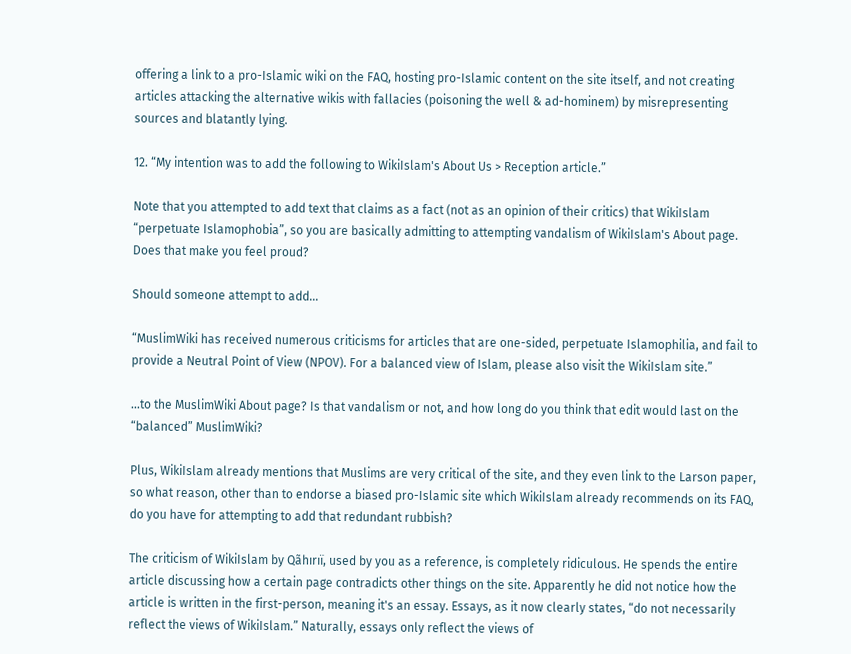offering a link to a pro-Islamic wiki on the FAQ, hosting pro-Islamic content on the site itself, and not creating articles attacking the alternative wikis with fallacies (poisoning the well & ad-hominem) by misrepresenting sources and blatantly lying.

12. “My intention was to add the following to WikiIslam's About Us > Reception article.”

Note that you attempted to add text that claims as a fact (not as an opinion of their critics) that WikiIslam “perpetuate Islamophobia”, so you are basically admitting to attempting vandalism of WikiIslam's About page. Does that make you feel proud?

Should someone attempt to add...

“MuslimWiki has received numerous criticisms for articles that are one-sided, perpetuate Islamophilia, and fail to provide a Neutral Point of View (NPOV). For a balanced view of Islam, please also visit the WikiIslam site.”

...to the MuslimWiki About page? Is that vandalism or not, and how long do you think that edit would last on the “balanced” MuslimWiki?

Plus, WikiIslam already mentions that Muslims are very critical of the site, and they even link to the Larson paper, so what reason, other than to endorse a biased pro-Islamic site which WikiIslam already recommends on its FAQ, do you have for attempting to add that redundant rubbish?

The criticism of WikiIslam by Qãhırıï, used by you as a reference, is completely ridiculous. He spends the entire article discussing how a certain page contradicts other things on the site. Apparently he did not notice how the article is written in the first-person, meaning it's an essay. Essays, as it now clearly states, “do not necessarily reflect the views of WikiIslam.” Naturally, essays only reflect the views of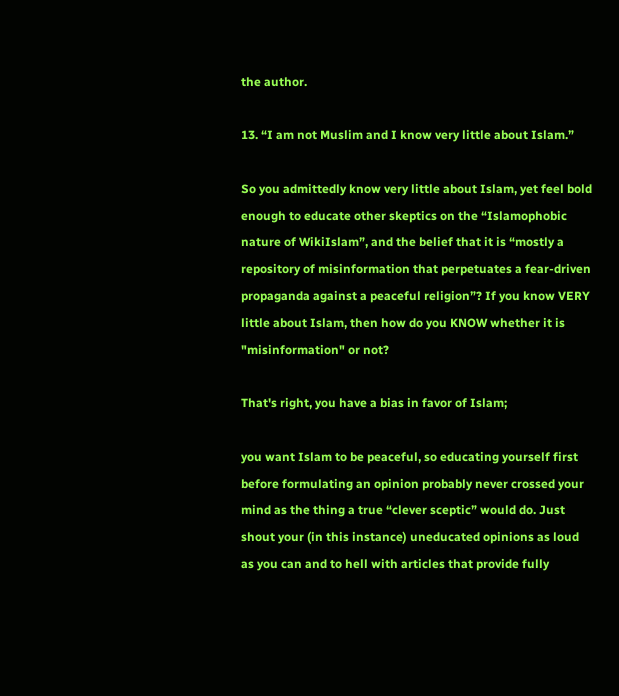the author.

13. “I am not Muslim and I know very little about Islam.”

So you admittedly know very little about Islam, yet feel bold enough to educate other skeptics on the “Islamophobic nature of WikiIslam”, and the belief that it is “mostly a repository of misinformation that perpetuates a fear-driven propaganda against a peaceful religion”? If you know VERY little about Islam, then how do you KNOW whether it is "misinformation" or not?

That's right, you have a bias in favor of Islam;

you want Islam to be peaceful, so educating yourself first before formulating an opinion probably never crossed your mind as the thing a true “clever sceptic” would do. Just shout your (in this instance) uneducated opinions as loud as you can and to hell with articles that provide fully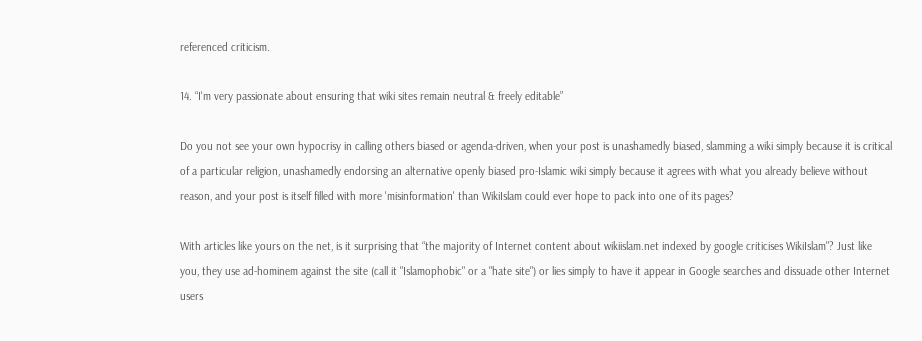referenced criticism.

14. “I'm very passionate about ensuring that wiki sites remain neutral & freely editable”

Do you not see your own hypocrisy in calling others biased or agenda-driven, when your post is unashamedly biased, slamming a wiki simply because it is critical of a particular religion, unashamedly endorsing an alternative openly biased pro-Islamic wiki simply because it agrees with what you already believe without reason, and your post is itself filled with more 'misinformation' than WikiIslam could ever hope to pack into one of its pages?

With articles like yours on the net, is it surprising that “the majority of Internet content about wikiislam.net indexed by google criticises WikiIslam"? Just like you, they use ad-hominem against the site (call it "Islamophobic" or a "hate site") or lies simply to have it appear in Google searches and dissuade other Internet users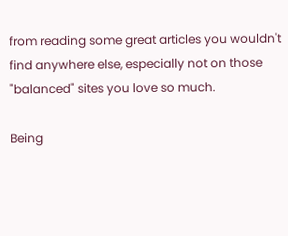from reading some great articles you wouldn't find anywhere else, especially not on those "balanced" sites you love so much.

Being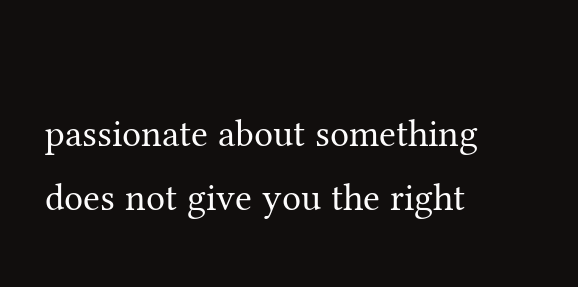passionate about something does not give you the right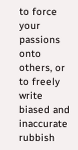to force your passions onto others, or to freely write biased and inaccurate rubbish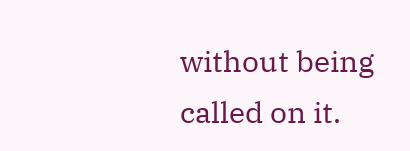without being called on it.